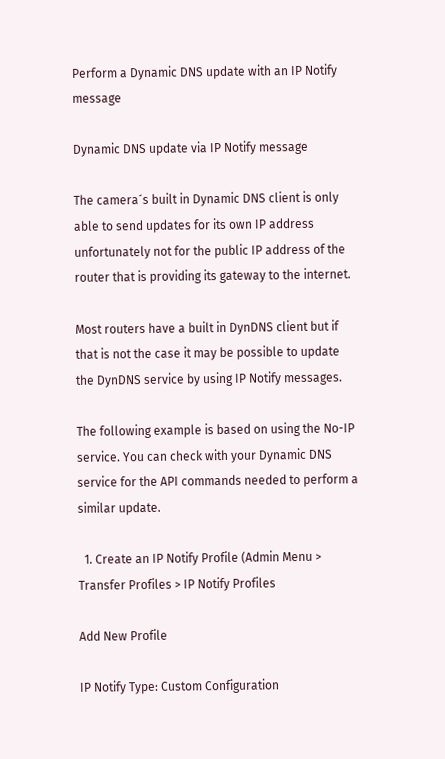Perform a Dynamic DNS update with an IP Notify message

Dynamic DNS update via IP Notify message

The camera´s built in Dynamic DNS client is only able to send updates for its own IP address unfortunately not for the public IP address of the router that is providing its gateway to the internet.

Most routers have a built in DynDNS client but if that is not the case it may be possible to update the DynDNS service by using IP Notify messages.

The following example is based on using the No-IP service. You can check with your Dynamic DNS service for the API commands needed to perform a similar update.

  1. Create an IP Notify Profile (Admin Menu > Transfer Profiles > IP Notify Profiles

Add New Profile

IP Notify Type: Custom Configuration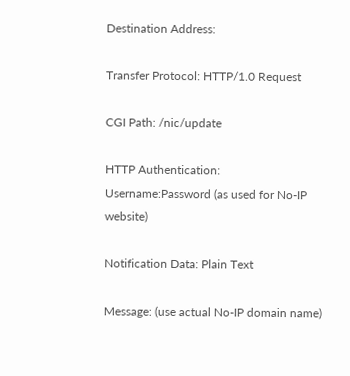Destination Address:

Transfer Protocol: HTTP/1.0 Request

CGI Path: /nic/update

HTTP Authentication: Username:Password (as used for No-IP website)

Notification Data: Plain Text

Message: (use actual No-IP domain name)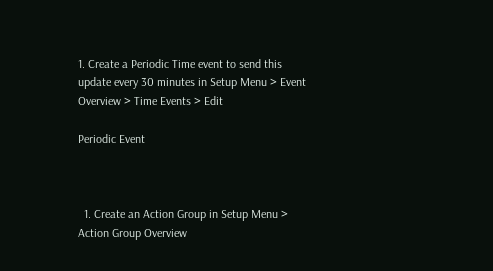1. Create a Periodic Time event to send this update every 30 minutes in Setup Menu > Event Overview > Time Events > Edit

Periodic Event



  1. Create an Action Group in Setup Menu > Action Group Overview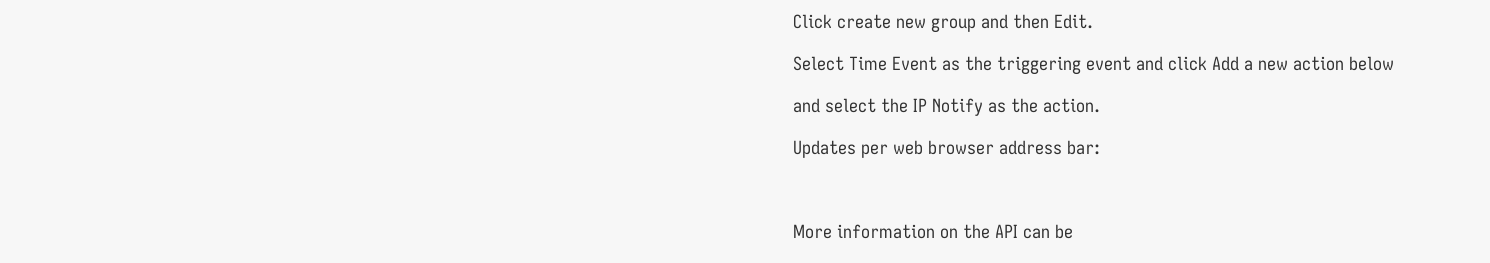Click create new group and then Edit.

Select Time Event as the triggering event and click Add a new action below

and select the IP Notify as the action.

Updates per web browser address bar:



More information on the API can be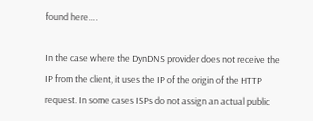found here….

In the case where the DynDNS provider does not receive the IP from the client, it uses the IP of the origin of the HTTP request. In some cases ISPs do not assign an actual public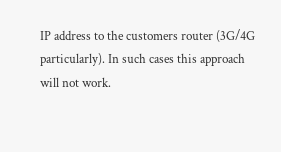IP address to the customers router (3G/4G particularly). In such cases this approach will not work.